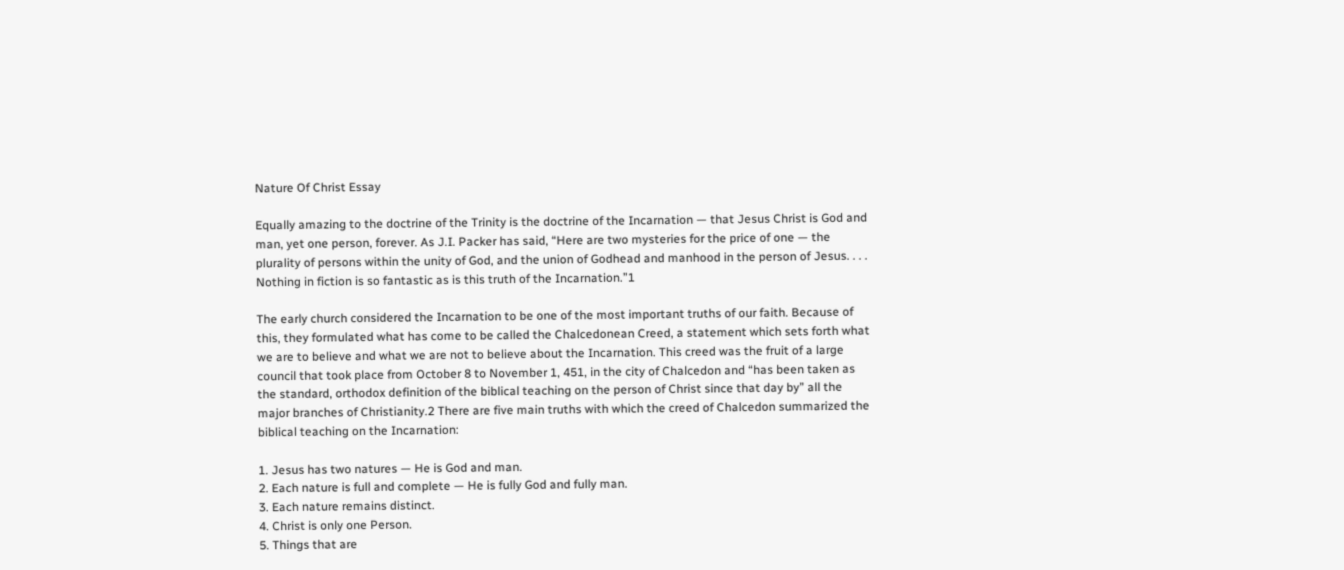Nature Of Christ Essay

Equally amazing to the doctrine of the Trinity is the doctrine of the Incarnation — that Jesus Christ is God and man, yet one person, forever. As J.I. Packer has said, “Here are two mysteries for the price of one — the plurality of persons within the unity of God, and the union of Godhead and manhood in the person of Jesus. . . . Nothing in fiction is so fantastic as is this truth of the Incarnation.”1

The early church considered the Incarnation to be one of the most important truths of our faith. Because of this, they formulated what has come to be called the Chalcedonean Creed, a statement which sets forth what we are to believe and what we are not to believe about the Incarnation. This creed was the fruit of a large council that took place from October 8 to November 1, 451, in the city of Chalcedon and “has been taken as the standard, orthodox definition of the biblical teaching on the person of Christ since that day by” all the major branches of Christianity.2 There are five main truths with which the creed of Chalcedon summarized the biblical teaching on the Incarnation:

1. Jesus has two natures — He is God and man.
2. Each nature is full and complete — He is fully God and fully man.
3. Each nature remains distinct.
4. Christ is only one Person.
5. Things that are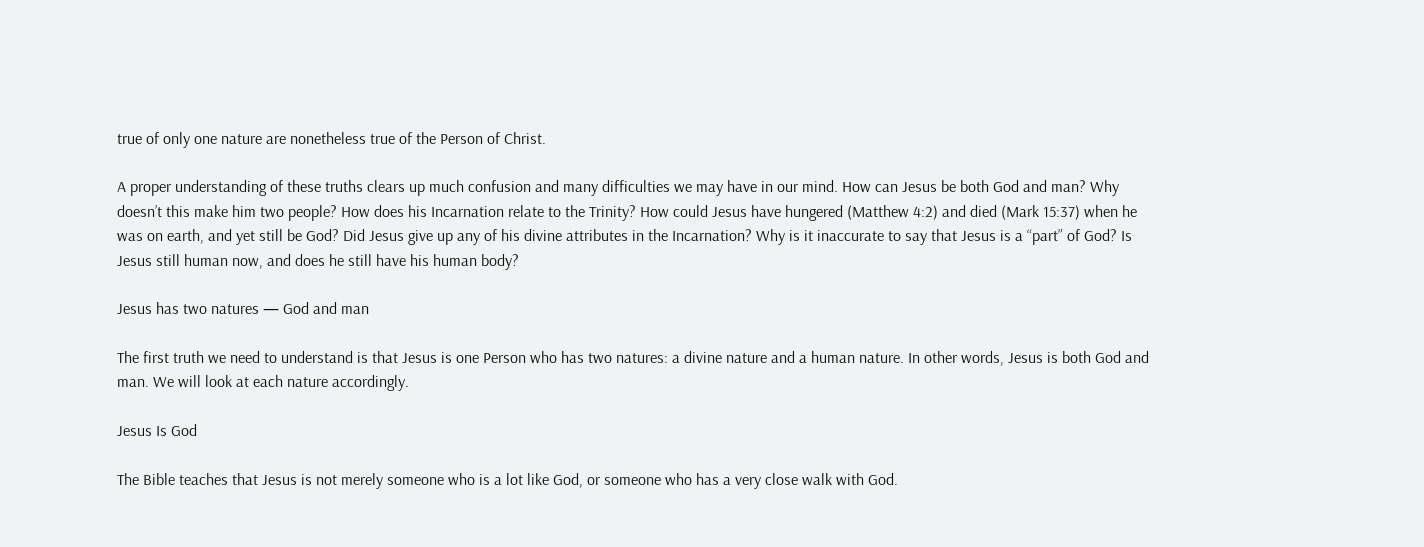true of only one nature are nonetheless true of the Person of Christ.

A proper understanding of these truths clears up much confusion and many difficulties we may have in our mind. How can Jesus be both God and man? Why doesn’t this make him two people? How does his Incarnation relate to the Trinity? How could Jesus have hungered (Matthew 4:2) and died (Mark 15:37) when he was on earth, and yet still be God? Did Jesus give up any of his divine attributes in the Incarnation? Why is it inaccurate to say that Jesus is a “part” of God? Is Jesus still human now, and does he still have his human body?

Jesus has two natures — God and man

The first truth we need to understand is that Jesus is one Person who has two natures: a divine nature and a human nature. In other words, Jesus is both God and man. We will look at each nature accordingly.

Jesus Is God

The Bible teaches that Jesus is not merely someone who is a lot like God, or someone who has a very close walk with God.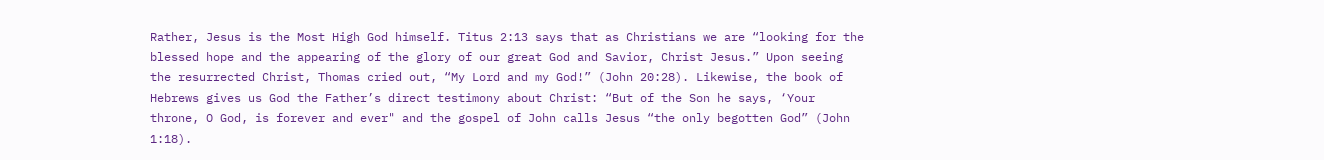Rather, Jesus is the Most High God himself. Titus 2:13 says that as Christians we are “looking for the blessed hope and the appearing of the glory of our great God and Savior, Christ Jesus.” Upon seeing the resurrected Christ, Thomas cried out, “My Lord and my God!” (John 20:28). Likewise, the book of Hebrews gives us God the Father’s direct testimony about Christ: “But of the Son he says, ‘Your throne, O God, is forever and ever" and the gospel of John calls Jesus “the only begotten God” (John 1:18).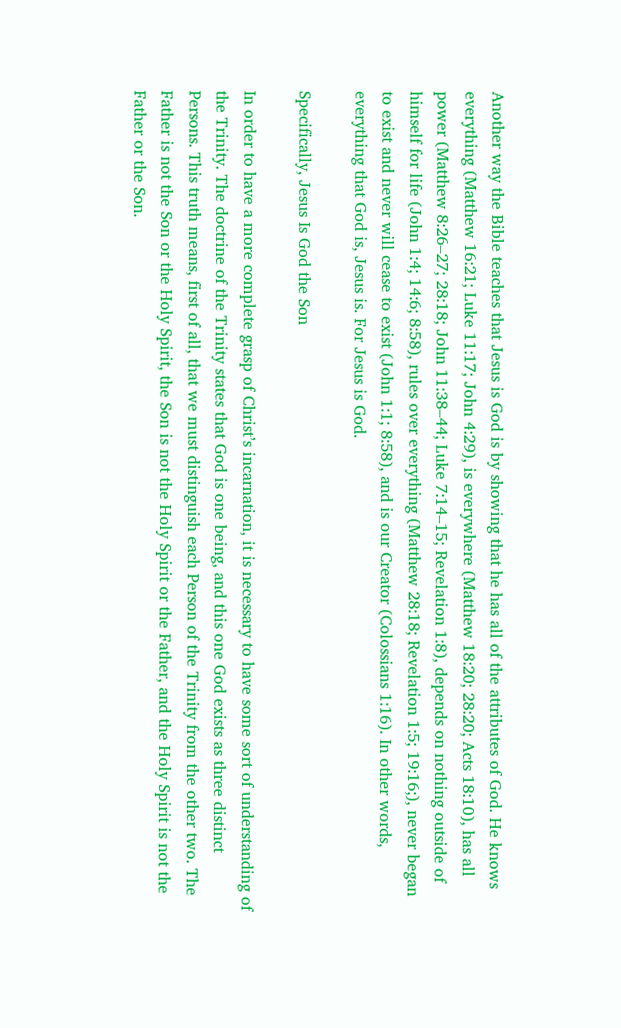Another way the Bible teaches that Jesus is God is by showing that he has all of the attributes of God. He knows everything (Matthew 16:21; Luke 11:17; John 4:29), is everywhere (Matthew 18:20; 28:20; Acts 18:10), has all power (Matthew 8:26–27; 28:18; John 11:38–44; Luke 7:14–15; Revelation 1:8), depends on nothing outside of himself for life (John 1:4; 14:6; 8:58), rules over everything (Matthew 28:18; Revelation 1:5; 19:16;), never began to exist and never will cease to exist (John 1:1; 8:58), and is our Creator (Colossians 1:16). In other words, everything that God is, Jesus is. For Jesus is God.

Specifically, Jesus Is God the Son

In order to have a more complete grasp of Christ’s incarnation, it is necessary to have some sort of understanding of the Trinity. The doctrine of the Trinity states that God is one being, and this one God exists as three distinct Persons. This truth means, first of all, that we must distinguish each Person of the Trinity from the other two. The Father is not the Son or the Holy Spirit, the Son is not the Holy Spirit or the Father, and the Holy Spirit is not the Father or the Son.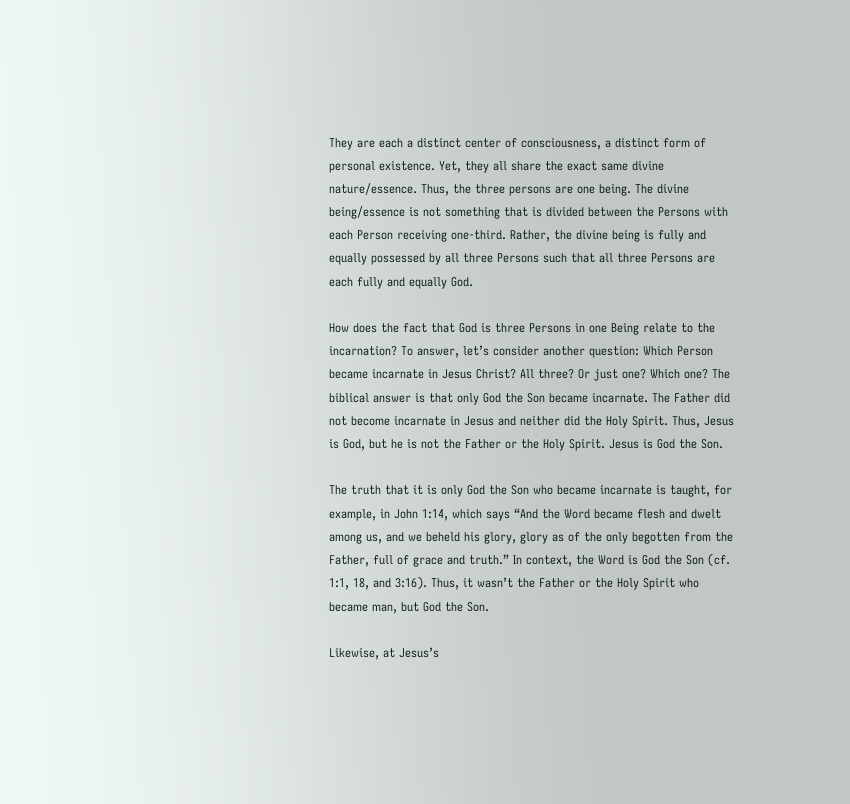They are each a distinct center of consciousness, a distinct form of personal existence. Yet, they all share the exact same divine nature/essence. Thus, the three persons are one being. The divine being/essence is not something that is divided between the Persons with each Person receiving one-third. Rather, the divine being is fully and equally possessed by all three Persons such that all three Persons are each fully and equally God.

How does the fact that God is three Persons in one Being relate to the incarnation? To answer, let’s consider another question: Which Person became incarnate in Jesus Christ? All three? Or just one? Which one? The biblical answer is that only God the Son became incarnate. The Father did not become incarnate in Jesus and neither did the Holy Spirit. Thus, Jesus is God, but he is not the Father or the Holy Spirit. Jesus is God the Son.

The truth that it is only God the Son who became incarnate is taught, for example, in John 1:14, which says “And the Word became flesh and dwelt among us, and we beheld his glory, glory as of the only begotten from the Father, full of grace and truth.” In context, the Word is God the Son (cf. 1:1, 18, and 3:16). Thus, it wasn’t the Father or the Holy Spirit who became man, but God the Son.

Likewise, at Jesus’s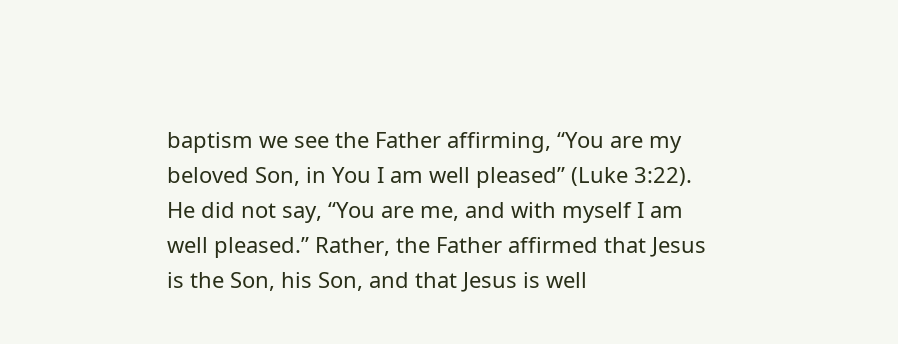baptism we see the Father affirming, “You are my beloved Son, in You I am well pleased” (Luke 3:22). He did not say, “You are me, and with myself I am well pleased.” Rather, the Father affirmed that Jesus is the Son, his Son, and that Jesus is well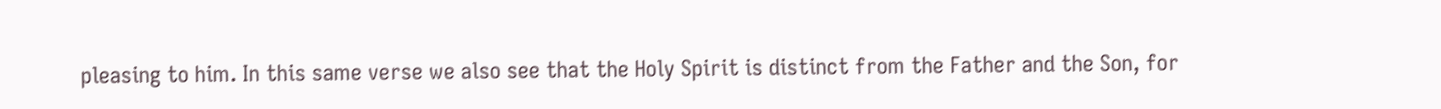pleasing to him. In this same verse we also see that the Holy Spirit is distinct from the Father and the Son, for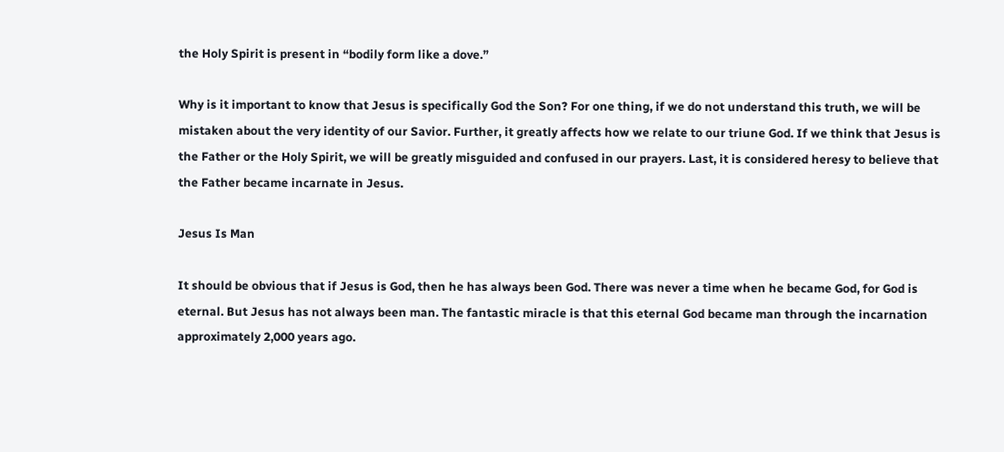the Holy Spirit is present in “bodily form like a dove.”

Why is it important to know that Jesus is specifically God the Son? For one thing, if we do not understand this truth, we will be mistaken about the very identity of our Savior. Further, it greatly affects how we relate to our triune God. If we think that Jesus is the Father or the Holy Spirit, we will be greatly misguided and confused in our prayers. Last, it is considered heresy to believe that the Father became incarnate in Jesus.

Jesus Is Man

It should be obvious that if Jesus is God, then he has always been God. There was never a time when he became God, for God is eternal. But Jesus has not always been man. The fantastic miracle is that this eternal God became man through the incarnation approximately 2,000 years ago.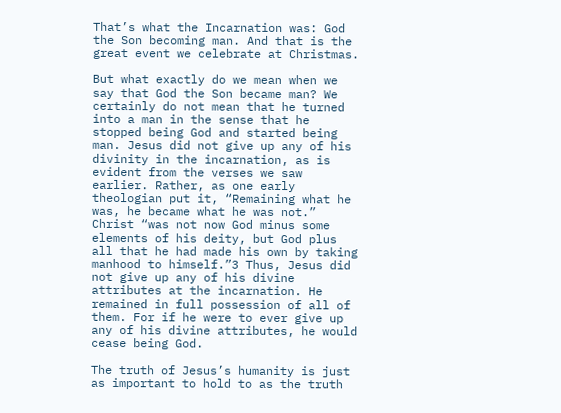That’s what the Incarnation was: God the Son becoming man. And that is the great event we celebrate at Christmas.

But what exactly do we mean when we say that God the Son became man? We certainly do not mean that he turned into a man in the sense that he stopped being God and started being man. Jesus did not give up any of his divinity in the incarnation, as is evident from the verses we saw earlier. Rather, as one early theologian put it, “Remaining what he was, he became what he was not.” Christ “was not now God minus some elements of his deity, but God plus all that he had made his own by taking manhood to himself.”3 Thus, Jesus did not give up any of his divine attributes at the incarnation. He remained in full possession of all of them. For if he were to ever give up any of his divine attributes, he would cease being God.

The truth of Jesus’s humanity is just as important to hold to as the truth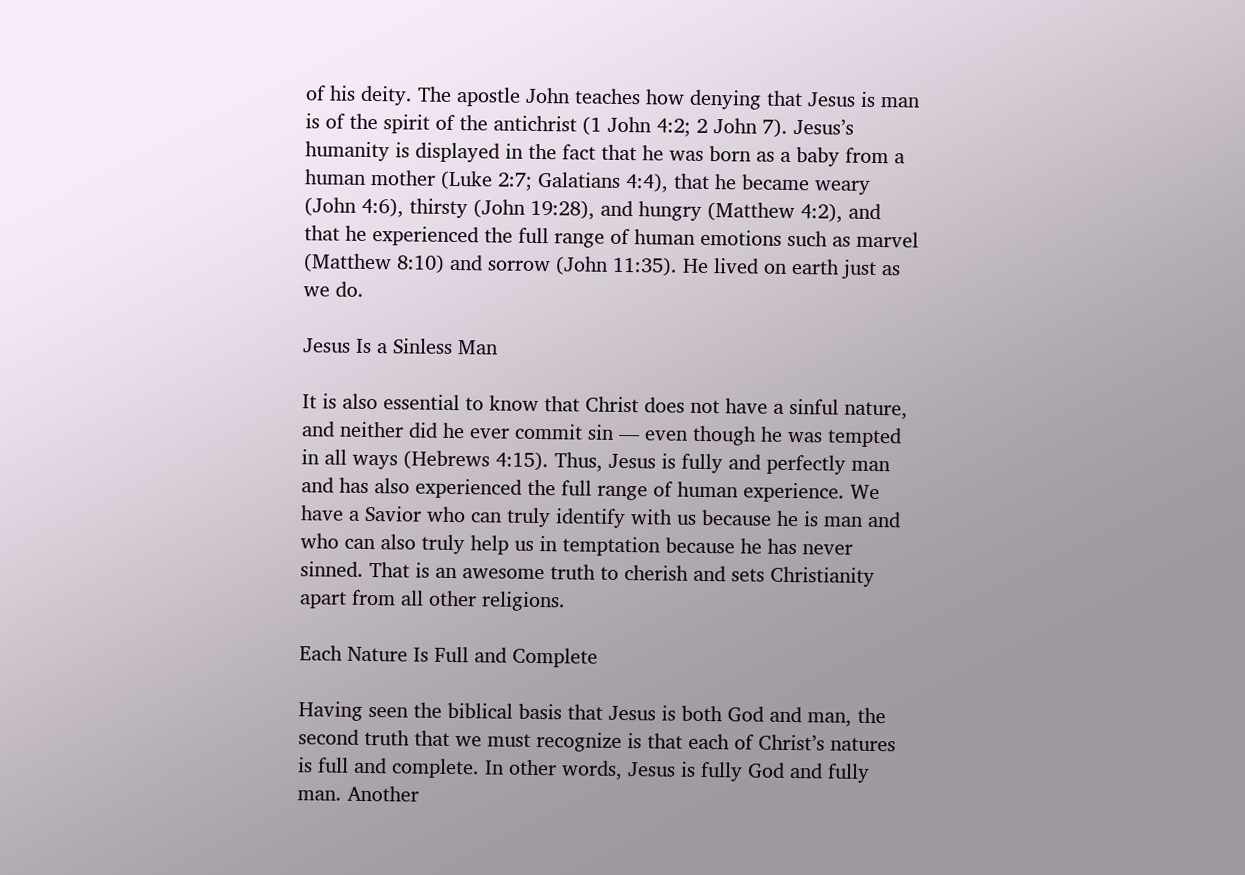of his deity. The apostle John teaches how denying that Jesus is man is of the spirit of the antichrist (1 John 4:2; 2 John 7). Jesus’s humanity is displayed in the fact that he was born as a baby from a human mother (Luke 2:7; Galatians 4:4), that he became weary (John 4:6), thirsty (John 19:28), and hungry (Matthew 4:2), and that he experienced the full range of human emotions such as marvel (Matthew 8:10) and sorrow (John 11:35). He lived on earth just as we do.

Jesus Is a Sinless Man

It is also essential to know that Christ does not have a sinful nature, and neither did he ever commit sin — even though he was tempted in all ways (Hebrews 4:15). Thus, Jesus is fully and perfectly man and has also experienced the full range of human experience. We have a Savior who can truly identify with us because he is man and who can also truly help us in temptation because he has never sinned. That is an awesome truth to cherish and sets Christianity apart from all other religions.

Each Nature Is Full and Complete

Having seen the biblical basis that Jesus is both God and man, the second truth that we must recognize is that each of Christ’s natures is full and complete. In other words, Jesus is fully God and fully man. Another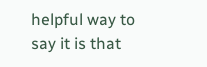helpful way to say it is that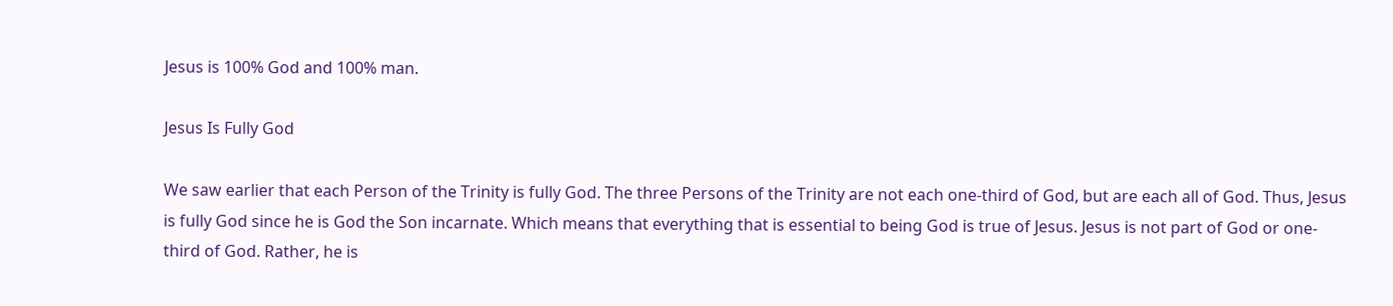Jesus is 100% God and 100% man.

Jesus Is Fully God

We saw earlier that each Person of the Trinity is fully God. The three Persons of the Trinity are not each one-third of God, but are each all of God. Thus, Jesus is fully God since he is God the Son incarnate. Which means that everything that is essential to being God is true of Jesus. Jesus is not part of God or one-third of God. Rather, he is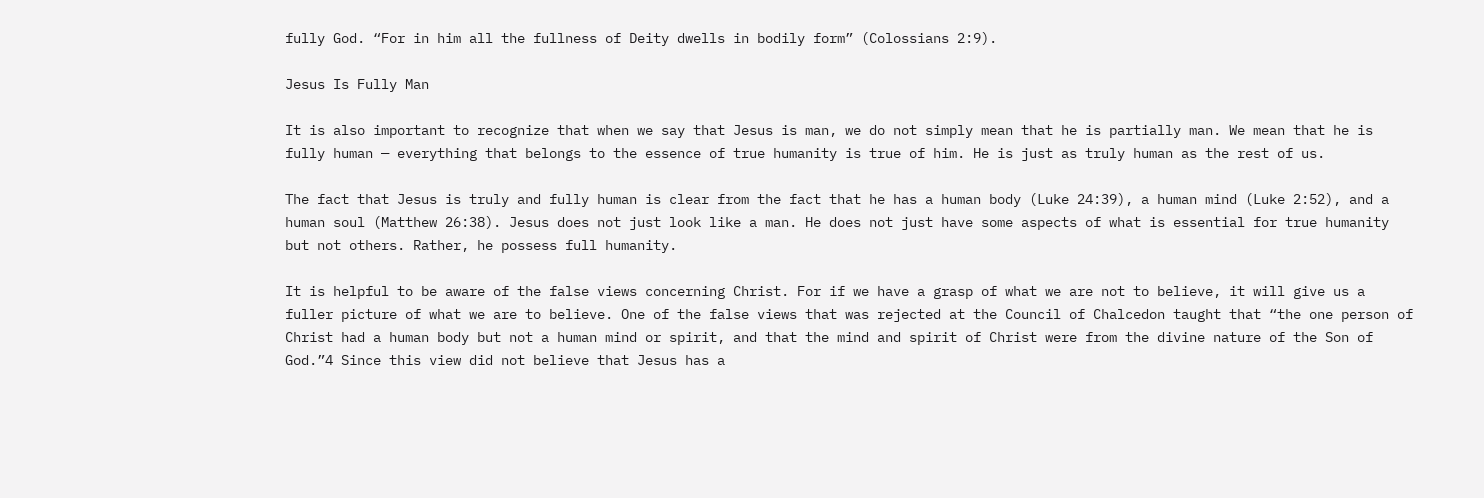fully God. “For in him all the fullness of Deity dwells in bodily form” (Colossians 2:9).

Jesus Is Fully Man

It is also important to recognize that when we say that Jesus is man, we do not simply mean that he is partially man. We mean that he is fully human — everything that belongs to the essence of true humanity is true of him. He is just as truly human as the rest of us.

The fact that Jesus is truly and fully human is clear from the fact that he has a human body (Luke 24:39), a human mind (Luke 2:52), and a human soul (Matthew 26:38). Jesus does not just look like a man. He does not just have some aspects of what is essential for true humanity but not others. Rather, he possess full humanity.

It is helpful to be aware of the false views concerning Christ. For if we have a grasp of what we are not to believe, it will give us a fuller picture of what we are to believe. One of the false views that was rejected at the Council of Chalcedon taught that “the one person of Christ had a human body but not a human mind or spirit, and that the mind and spirit of Christ were from the divine nature of the Son of God.”4 Since this view did not believe that Jesus has a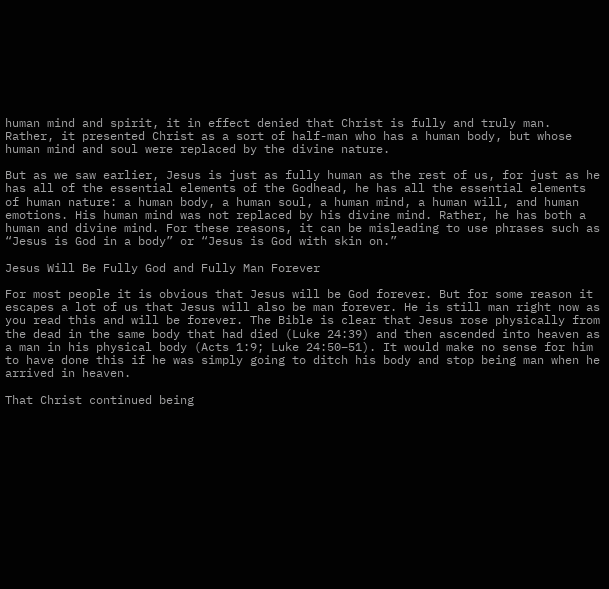human mind and spirit, it in effect denied that Christ is fully and truly man. Rather, it presented Christ as a sort of half-man who has a human body, but whose human mind and soul were replaced by the divine nature.

But as we saw earlier, Jesus is just as fully human as the rest of us, for just as he has all of the essential elements of the Godhead, he has all the essential elements of human nature: a human body, a human soul, a human mind, a human will, and human emotions. His human mind was not replaced by his divine mind. Rather, he has both a human and divine mind. For these reasons, it can be misleading to use phrases such as “Jesus is God in a body” or “Jesus is God with skin on.”

Jesus Will Be Fully God and Fully Man Forever

For most people it is obvious that Jesus will be God forever. But for some reason it escapes a lot of us that Jesus will also be man forever. He is still man right now as you read this and will be forever. The Bible is clear that Jesus rose physically from the dead in the same body that had died (Luke 24:39) and then ascended into heaven as a man in his physical body (Acts 1:9; Luke 24:50–51). It would make no sense for him to have done this if he was simply going to ditch his body and stop being man when he arrived in heaven.

That Christ continued being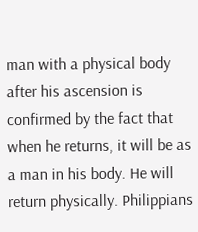man with a physical body after his ascension is confirmed by the fact that when he returns, it will be as a man in his body. He will return physically. Philippians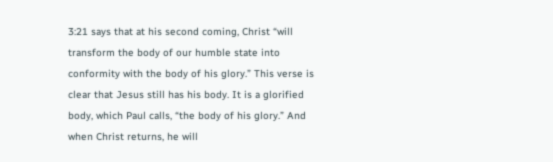3:21 says that at his second coming, Christ “will transform the body of our humble state into conformity with the body of his glory.” This verse is clear that Jesus still has his body. It is a glorified body, which Paul calls, “the body of his glory.” And when Christ returns, he will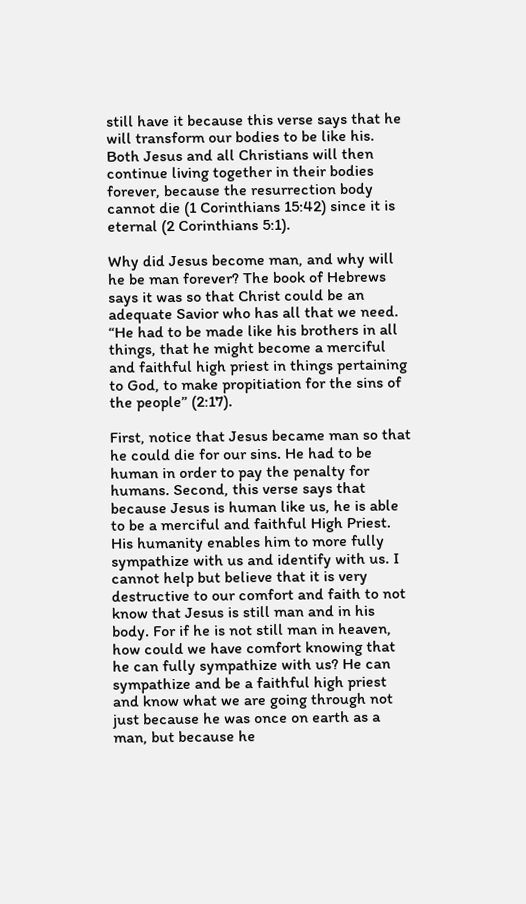still have it because this verse says that he will transform our bodies to be like his. Both Jesus and all Christians will then continue living together in their bodies forever, because the resurrection body cannot die (1 Corinthians 15:42) since it is eternal (2 Corinthians 5:1).

Why did Jesus become man, and why will he be man forever? The book of Hebrews says it was so that Christ could be an adequate Savior who has all that we need. “He had to be made like his brothers in all things, that he might become a merciful and faithful high priest in things pertaining to God, to make propitiation for the sins of the people” (2:17).

First, notice that Jesus became man so that he could die for our sins. He had to be human in order to pay the penalty for humans. Second, this verse says that because Jesus is human like us, he is able to be a merciful and faithful High Priest. His humanity enables him to more fully sympathize with us and identify with us. I cannot help but believe that it is very destructive to our comfort and faith to not know that Jesus is still man and in his body. For if he is not still man in heaven, how could we have comfort knowing that he can fully sympathize with us? He can sympathize and be a faithful high priest and know what we are going through not just because he was once on earth as a man, but because he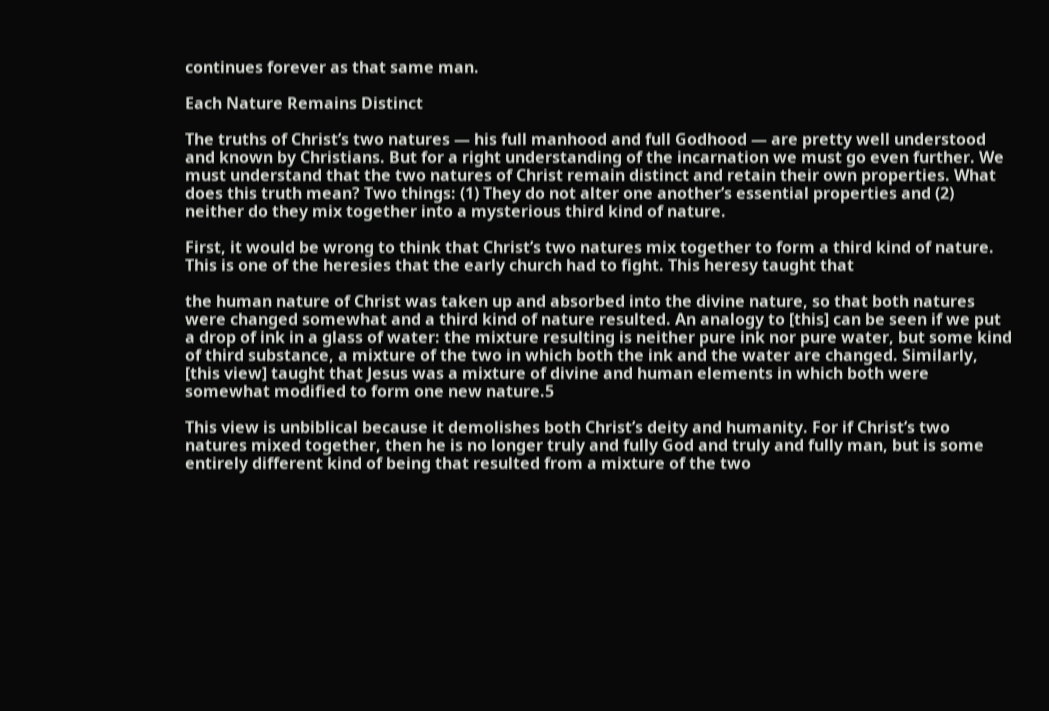continues forever as that same man.

Each Nature Remains Distinct

The truths of Christ’s two natures — his full manhood and full Godhood — are pretty well understood and known by Christians. But for a right understanding of the incarnation we must go even further. We must understand that the two natures of Christ remain distinct and retain their own properties. What does this truth mean? Two things: (1) They do not alter one another’s essential properties and (2) neither do they mix together into a mysterious third kind of nature.

First, it would be wrong to think that Christ’s two natures mix together to form a third kind of nature. This is one of the heresies that the early church had to fight. This heresy taught that

the human nature of Christ was taken up and absorbed into the divine nature, so that both natures were changed somewhat and a third kind of nature resulted. An analogy to [this] can be seen if we put a drop of ink in a glass of water: the mixture resulting is neither pure ink nor pure water, but some kind of third substance, a mixture of the two in which both the ink and the water are changed. Similarly, [this view] taught that Jesus was a mixture of divine and human elements in which both were somewhat modified to form one new nature.5

This view is unbiblical because it demolishes both Christ’s deity and humanity. For if Christ’s two natures mixed together, then he is no longer truly and fully God and truly and fully man, but is some entirely different kind of being that resulted from a mixture of the two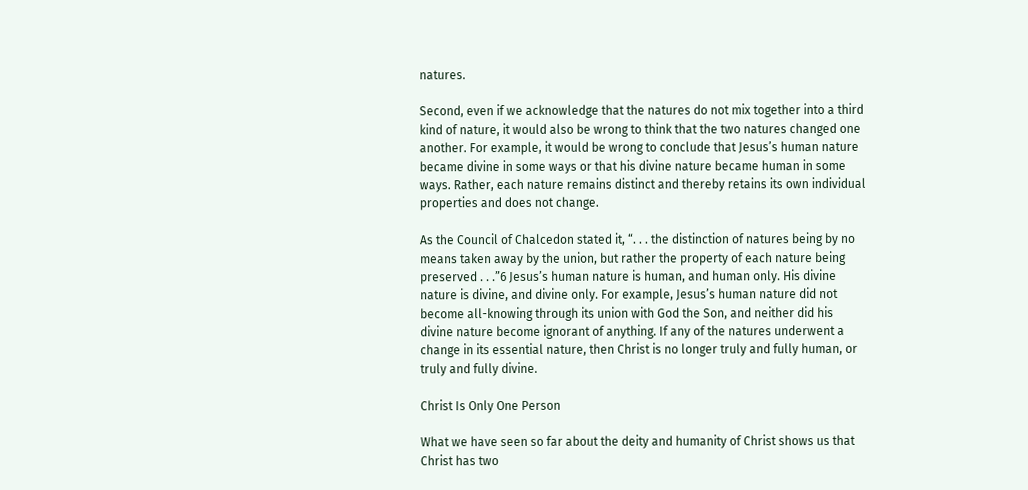natures.

Second, even if we acknowledge that the natures do not mix together into a third kind of nature, it would also be wrong to think that the two natures changed one another. For example, it would be wrong to conclude that Jesus’s human nature became divine in some ways or that his divine nature became human in some ways. Rather, each nature remains distinct and thereby retains its own individual properties and does not change.

As the Council of Chalcedon stated it, “. . . the distinction of natures being by no means taken away by the union, but rather the property of each nature being preserved . . .”6 Jesus’s human nature is human, and human only. His divine nature is divine, and divine only. For example, Jesus’s human nature did not become all-knowing through its union with God the Son, and neither did his divine nature become ignorant of anything. If any of the natures underwent a change in its essential nature, then Christ is no longer truly and fully human, or truly and fully divine.

Christ Is Only One Person

What we have seen so far about the deity and humanity of Christ shows us that Christ has two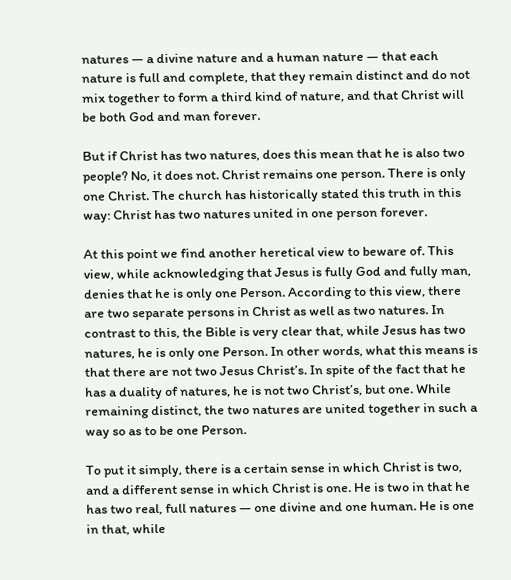natures — a divine nature and a human nature — that each nature is full and complete, that they remain distinct and do not mix together to form a third kind of nature, and that Christ will be both God and man forever.

But if Christ has two natures, does this mean that he is also two people? No, it does not. Christ remains one person. There is only one Christ. The church has historically stated this truth in this way: Christ has two natures united in one person forever.

At this point we find another heretical view to beware of. This view, while acknowledging that Jesus is fully God and fully man, denies that he is only one Person. According to this view, there are two separate persons in Christ as well as two natures. In contrast to this, the Bible is very clear that, while Jesus has two natures, he is only one Person. In other words, what this means is that there are not two Jesus Christ’s. In spite of the fact that he has a duality of natures, he is not two Christ’s, but one. While remaining distinct, the two natures are united together in such a way so as to be one Person.

To put it simply, there is a certain sense in which Christ is two, and a different sense in which Christ is one. He is two in that he has two real, full natures — one divine and one human. He is one in that, while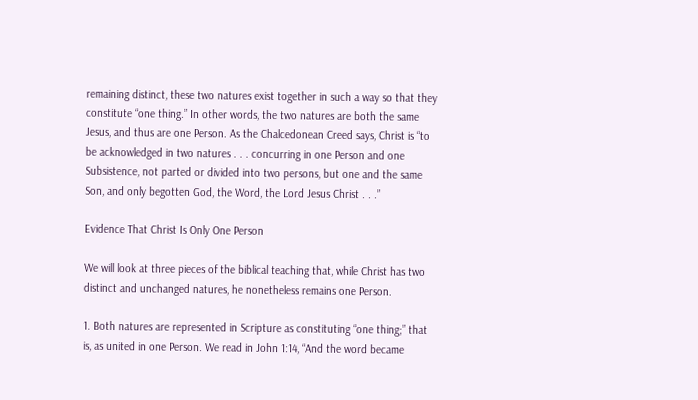remaining distinct, these two natures exist together in such a way so that they constitute “one thing.” In other words, the two natures are both the same Jesus, and thus are one Person. As the Chalcedonean Creed says, Christ is “to be acknowledged in two natures . . . concurring in one Person and one Subsistence, not parted or divided into two persons, but one and the same Son, and only begotten God, the Word, the Lord Jesus Christ . . .”

Evidence That Christ Is Only One Person

We will look at three pieces of the biblical teaching that, while Christ has two distinct and unchanged natures, he nonetheless remains one Person.

1. Both natures are represented in Scripture as constituting “one thing;” that is, as united in one Person. We read in John 1:14, “And the word became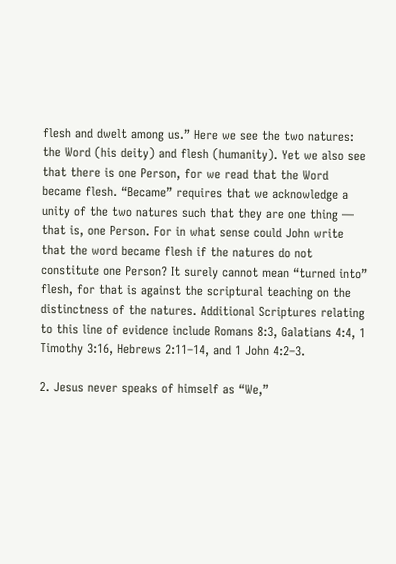flesh and dwelt among us.” Here we see the two natures: the Word (his deity) and flesh (humanity). Yet we also see that there is one Person, for we read that the Word became flesh. “Became” requires that we acknowledge a unity of the two natures such that they are one thing — that is, one Person. For in what sense could John write that the word became flesh if the natures do not constitute one Person? It surely cannot mean “turned into” flesh, for that is against the scriptural teaching on the distinctness of the natures. Additional Scriptures relating to this line of evidence include Romans 8:3, Galatians 4:4, 1 Timothy 3:16, Hebrews 2:11–14, and 1 John 4:2–3.

2. Jesus never speaks of himself as “We,”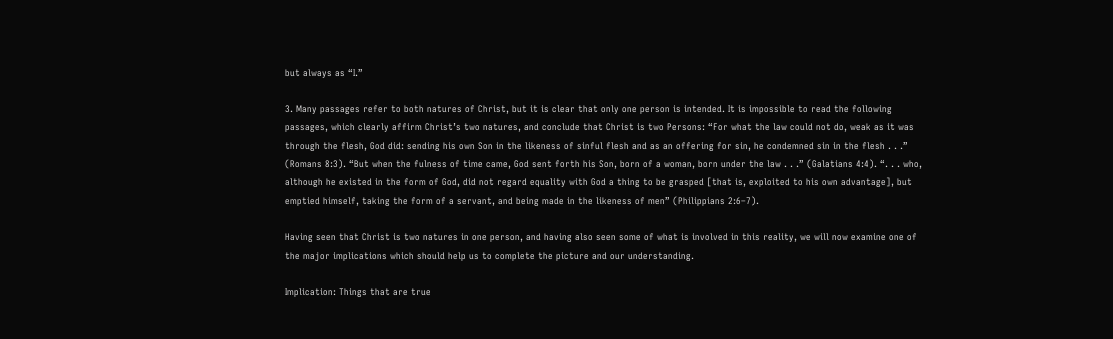but always as “I.”

3. Many passages refer to both natures of Christ, but it is clear that only one person is intended. It is impossible to read the following passages, which clearly affirm Christ’s two natures, and conclude that Christ is two Persons: “For what the law could not do, weak as it was through the flesh, God did: sending his own Son in the likeness of sinful flesh and as an offering for sin, he condemned sin in the flesh . . .” (Romans 8:3). “But when the fulness of time came, God sent forth his Son, born of a woman, born under the law . . .” (Galatians 4:4). “. . . who, although he existed in the form of God, did not regard equality with God a thing to be grasped [that is, exploited to his own advantage], but emptied himself, taking the form of a servant, and being made in the likeness of men” (Philippians 2:6–7).

Having seen that Christ is two natures in one person, and having also seen some of what is involved in this reality, we will now examine one of the major implications which should help us to complete the picture and our understanding.

Implication: Things that are true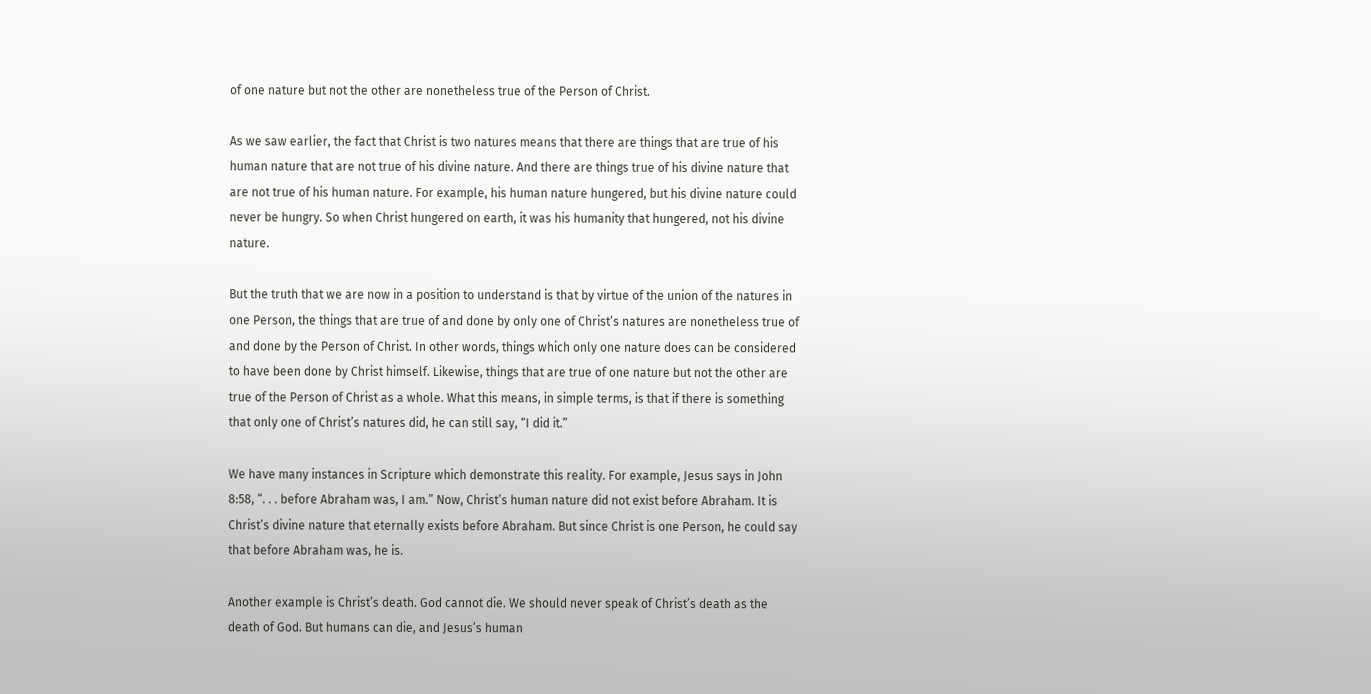of one nature but not the other are nonetheless true of the Person of Christ.

As we saw earlier, the fact that Christ is two natures means that there are things that are true of his human nature that are not true of his divine nature. And there are things true of his divine nature that are not true of his human nature. For example, his human nature hungered, but his divine nature could never be hungry. So when Christ hungered on earth, it was his humanity that hungered, not his divine nature.

But the truth that we are now in a position to understand is that by virtue of the union of the natures in one Person, the things that are true of and done by only one of Christ’s natures are nonetheless true of and done by the Person of Christ. In other words, things which only one nature does can be considered to have been done by Christ himself. Likewise, things that are true of one nature but not the other are true of the Person of Christ as a whole. What this means, in simple terms, is that if there is something that only one of Christ’s natures did, he can still say, “I did it.”

We have many instances in Scripture which demonstrate this reality. For example, Jesus says in John 8:58, “. . . before Abraham was, I am.” Now, Christ’s human nature did not exist before Abraham. It is Christ’s divine nature that eternally exists before Abraham. But since Christ is one Person, he could say that before Abraham was, he is.

Another example is Christ’s death. God cannot die. We should never speak of Christ’s death as the death of God. But humans can die, and Jesus’s human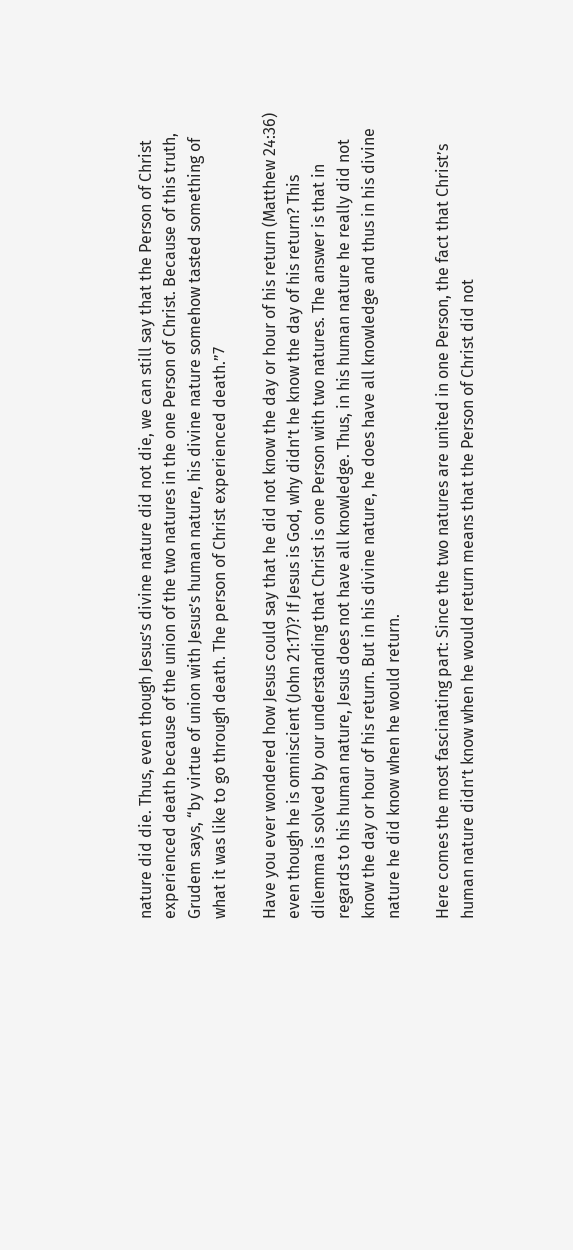nature did die. Thus, even though Jesus’s divine nature did not die, we can still say that the Person of Christ experienced death because of the union of the two natures in the one Person of Christ. Because of this truth, Grudem says, “by virtue of union with Jesus’s human nature, his divine nature somehow tasted something of what it was like to go through death. The person of Christ experienced death.”7

Have you ever wondered how Jesus could say that he did not know the day or hour of his return (Matthew 24:36) even though he is omniscient (John 21:17)? If Jesus is God, why didn’t he know the day of his return? This dilemma is solved by our understanding that Christ is one Person with two natures. The answer is that in regards to his human nature, Jesus does not have all knowledge. Thus, in his human nature he really did not know the day or hour of his return. But in his divine nature, he does have all knowledge and thus in his divine nature he did know when he would return.

Here comes the most fascinating part: Since the two natures are united in one Person, the fact that Christ’s human nature didn’t know when he would return means that the Person of Christ did not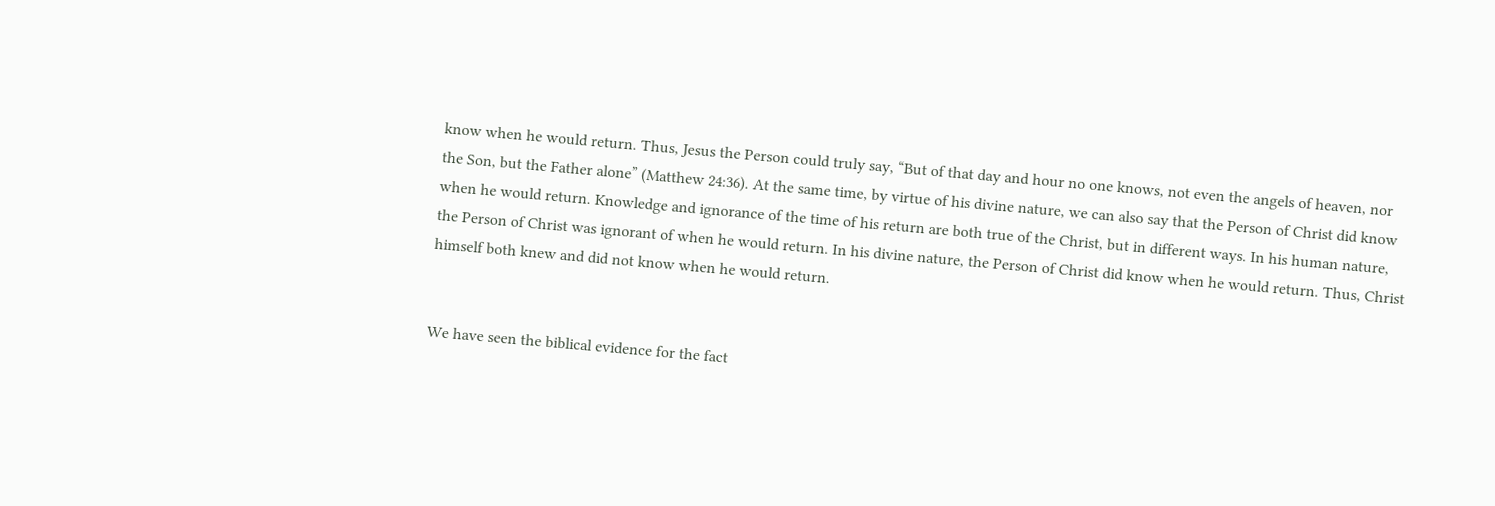know when he would return. Thus, Jesus the Person could truly say, “But of that day and hour no one knows, not even the angels of heaven, nor the Son, but the Father alone” (Matthew 24:36). At the same time, by virtue of his divine nature, we can also say that the Person of Christ did know when he would return. Knowledge and ignorance of the time of his return are both true of the Christ, but in different ways. In his human nature, the Person of Christ was ignorant of when he would return. In his divine nature, the Person of Christ did know when he would return. Thus, Christ himself both knew and did not know when he would return.


We have seen the biblical evidence for the fact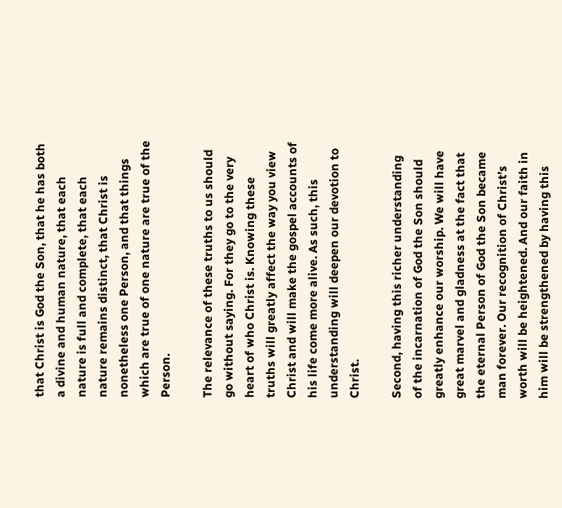that Christ is God the Son, that he has both a divine and human nature, that each nature is full and complete, that each nature remains distinct, that Christ is nonetheless one Person, and that things which are true of one nature are true of the Person.

The relevance of these truths to us should go without saying. For they go to the very heart of who Christ is. Knowing these truths will greatly affect the way you view Christ and will make the gospel accounts of his life come more alive. As such, this understanding will deepen our devotion to Christ.

Second, having this richer understanding of the incarnation of God the Son should greatly enhance our worship. We will have great marvel and gladness at the fact that the eternal Person of God the Son became man forever. Our recognition of Christ’s worth will be heightened. And our faith in him will be strengthened by having this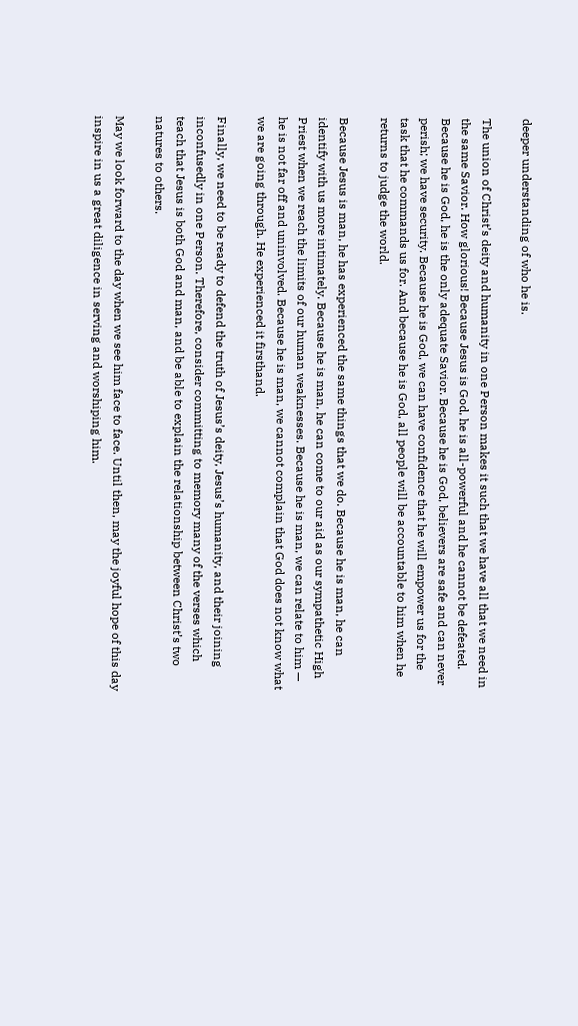deeper understanding of who he is.

The union of Christ’s deity and humanity in one Person makes it such that we have all that we need in the same Savior. How glorious! Because Jesus is God, he is all-powerful and he cannot be defeated. Because he is God, he is the only adequate Savior. Because he is God, believers are safe and can never perish; we have security. Because he is God, we can have confidence that he will empower us for the task that he commands us for. And because he is God, all people will be accountable to him when he returns to judge the world.

Because Jesus is man, he has experienced the same things that we do. Because he is man, he can identify with us more intimately. Because he is man, he can come to our aid as our sympathetic High Priest when we reach the limits of our human weaknesses. Because he is man, we can relate to him — he is not far off and uninvolved. Because he is man, we cannot complain that God does not know what we are going through. He experienced it firsthand.

Finally, we need to be ready to defend the truth of Jesus’s deity, Jesus’s humanity, and their joining inconfusedly in one Person. Therefore, consider committing to memory many of the verses which teach that Jesus is both God and man, and be able to explain the relationship between Christ’s two natures to others.

May we look forward to the day when we see him face to face. Until then, may the joyful hope of this day inspire in us a great diligence in serving and worshiping him.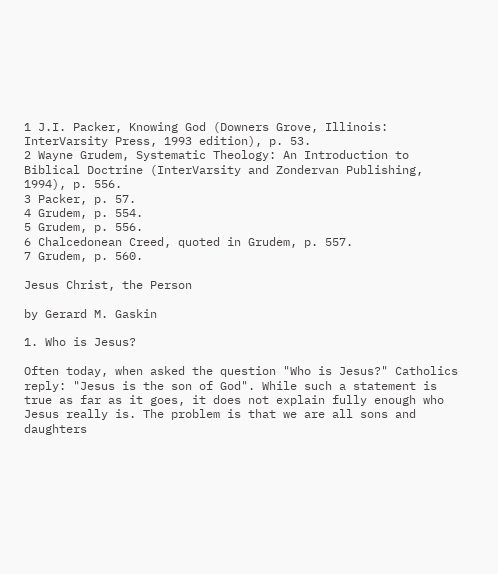1 J.I. Packer, Knowing God (Downers Grove, Illinois: InterVarsity Press, 1993 edition), p. 53.
2 Wayne Grudem, Systematic Theology: An Introduction to Biblical Doctrine (InterVarsity and Zondervan Publishing, 1994), p. 556.
3 Packer, p. 57.
4 Grudem, p. 554.
5 Grudem, p. 556.
6 Chalcedonean Creed, quoted in Grudem, p. 557.
7 Grudem, p. 560.

Jesus Christ, the Person

by Gerard M. Gaskin

1. Who is Jesus?

Often today, when asked the question "Who is Jesus?" Catholics reply: "Jesus is the son of God". While such a statement is true as far as it goes, it does not explain fully enough who Jesus really is. The problem is that we are all sons and daughters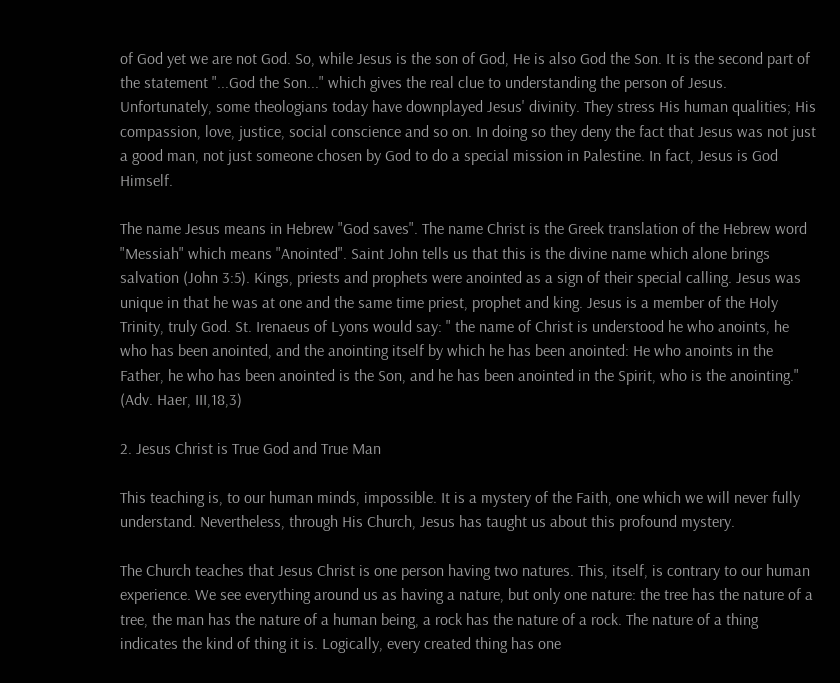of God yet we are not God. So, while Jesus is the son of God, He is also God the Son. It is the second part of the statement "...God the Son..." which gives the real clue to understanding the person of Jesus. Unfortunately, some theologians today have downplayed Jesus' divinity. They stress His human qualities; His compassion, love, justice, social conscience and so on. In doing so they deny the fact that Jesus was not just a good man, not just someone chosen by God to do a special mission in Palestine. In fact, Jesus is God Himself.

The name Jesus means in Hebrew "God saves". The name Christ is the Greek translation of the Hebrew word "Messiah" which means "Anointed". Saint John tells us that this is the divine name which alone brings salvation (John 3:5). Kings, priests and prophets were anointed as a sign of their special calling. Jesus was unique in that he was at one and the same time priest, prophet and king. Jesus is a member of the Holy Trinity, truly God. St. Irenaeus of Lyons would say: " the name of Christ is understood he who anoints, he who has been anointed, and the anointing itself by which he has been anointed: He who anoints in the Father, he who has been anointed is the Son, and he has been anointed in the Spirit, who is the anointing." (Adv. Haer, III,18,3)

2. Jesus Christ is True God and True Man

This teaching is, to our human minds, impossible. It is a mystery of the Faith, one which we will never fully understand. Nevertheless, through His Church, Jesus has taught us about this profound mystery.

The Church teaches that Jesus Christ is one person having two natures. This, itself, is contrary to our human experience. We see everything around us as having a nature, but only one nature: the tree has the nature of a tree, the man has the nature of a human being, a rock has the nature of a rock. The nature of a thing indicates the kind of thing it is. Logically, every created thing has one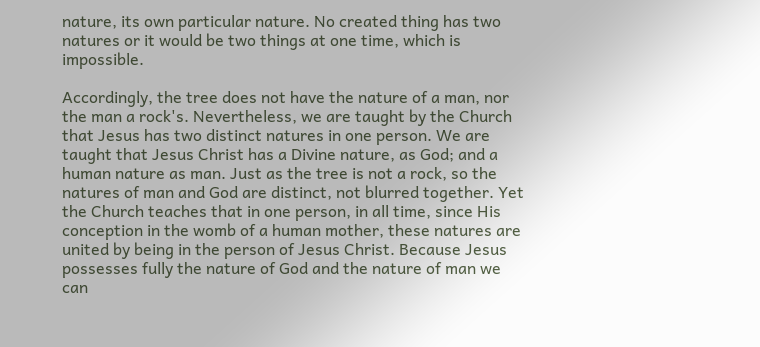nature, its own particular nature. No created thing has two natures or it would be two things at one time, which is impossible.

Accordingly, the tree does not have the nature of a man, nor the man a rock's. Nevertheless, we are taught by the Church that Jesus has two distinct natures in one person. We are taught that Jesus Christ has a Divine nature, as God; and a human nature as man. Just as the tree is not a rock, so the natures of man and God are distinct, not blurred together. Yet the Church teaches that in one person, in all time, since His conception in the womb of a human mother, these natures are united by being in the person of Jesus Christ. Because Jesus possesses fully the nature of God and the nature of man we can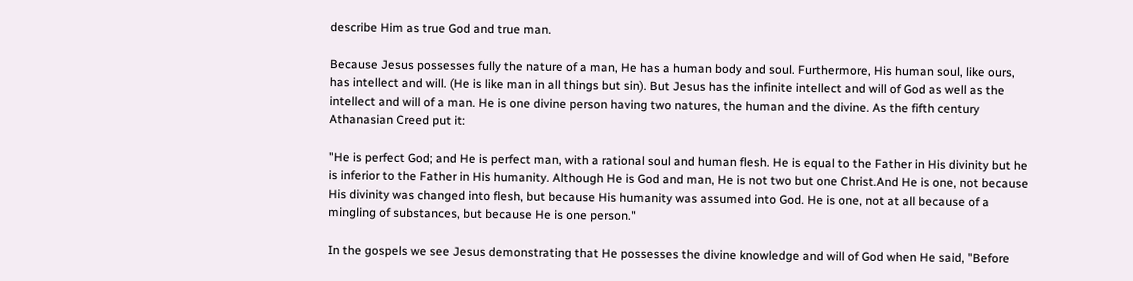describe Him as true God and true man.

Because Jesus possesses fully the nature of a man, He has a human body and soul. Furthermore, His human soul, like ours, has intellect and will. (He is like man in all things but sin). But Jesus has the infinite intellect and will of God as well as the intellect and will of a man. He is one divine person having two natures, the human and the divine. As the fifth century Athanasian Creed put it:

"He is perfect God; and He is perfect man, with a rational soul and human flesh. He is equal to the Father in His divinity but he is inferior to the Father in His humanity. Although He is God and man, He is not two but one Christ.And He is one, not because His divinity was changed into flesh, but because His humanity was assumed into God. He is one, not at all because of a mingling of substances, but because He is one person."

In the gospels we see Jesus demonstrating that He possesses the divine knowledge and will of God when He said, "Before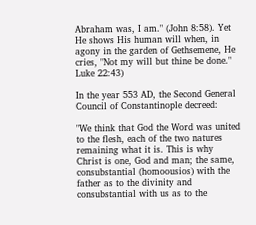Abraham was, I am." (John 8:58). Yet He shows His human will when, in agony in the garden of Gethsemene, He cries, "Not my will but thine be done." Luke 22:43)

In the year 553 AD, the Second General Council of Constantinople decreed:

"We think that God the Word was united to the flesh, each of the two natures remaining what it is. This is why Christ is one, God and man; the same, consubstantial (homoousios) with the father as to the divinity and consubstantial with us as to the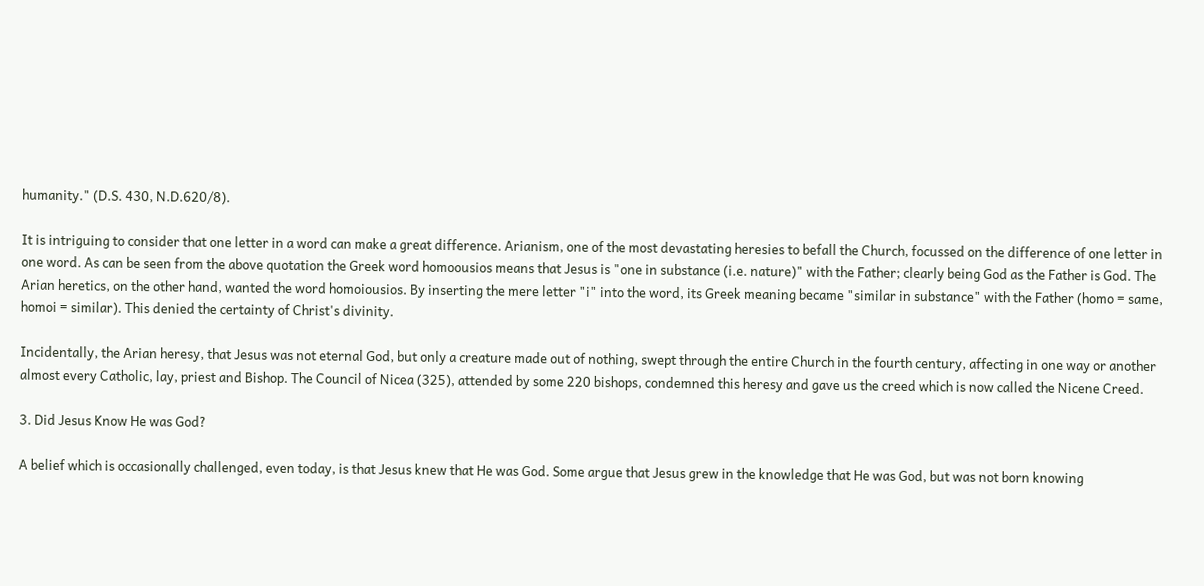humanity." (D.S. 430, N.D.620/8).

It is intriguing to consider that one letter in a word can make a great difference. Arianism, one of the most devastating heresies to befall the Church, focussed on the difference of one letter in one word. As can be seen from the above quotation the Greek word homoousios means that Jesus is "one in substance (i.e. nature)" with the Father; clearly being God as the Father is God. The Arian heretics, on the other hand, wanted the word homoiousios. By inserting the mere letter "i" into the word, its Greek meaning became "similar in substance" with the Father (homo = same, homoi = similar). This denied the certainty of Christ's divinity.

Incidentally, the Arian heresy, that Jesus was not eternal God, but only a creature made out of nothing, swept through the entire Church in the fourth century, affecting in one way or another almost every Catholic, lay, priest and Bishop. The Council of Nicea (325), attended by some 220 bishops, condemned this heresy and gave us the creed which is now called the Nicene Creed.

3. Did Jesus Know He was God?

A belief which is occasionally challenged, even today, is that Jesus knew that He was God. Some argue that Jesus grew in the knowledge that He was God, but was not born knowing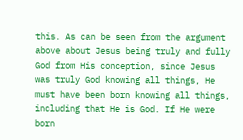this. As can be seen from the argument above about Jesus being truly and fully God from His conception, since Jesus was truly God knowing all things, He must have been born knowing all things, including that He is God. If He were born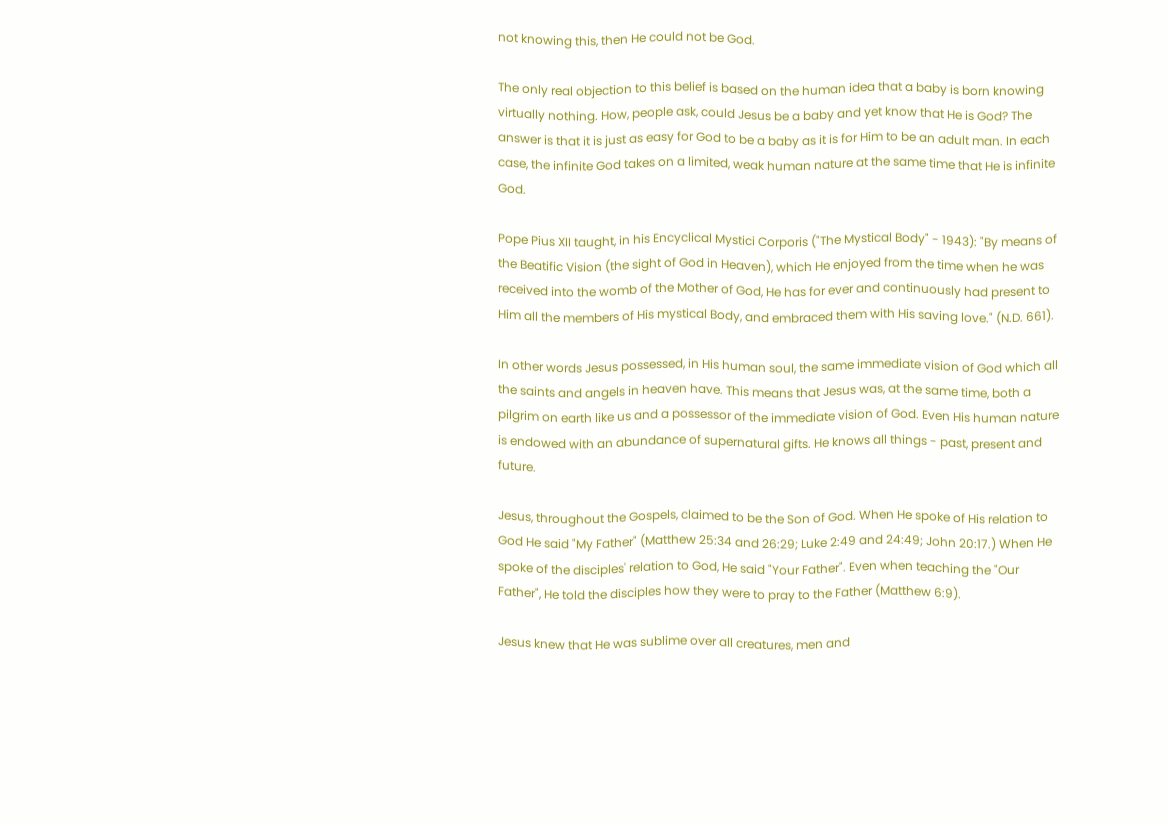not knowing this, then He could not be God.

The only real objection to this belief is based on the human idea that a baby is born knowing virtually nothing. How, people ask, could Jesus be a baby and yet know that He is God? The answer is that it is just as easy for God to be a baby as it is for Him to be an adult man. In each case, the infinite God takes on a limited, weak human nature at the same time that He is infinite God.

Pope Pius XII taught, in his Encyclical Mystici Corporis ("The Mystical Body" - 1943): "By means of the Beatific Vision (the sight of God in Heaven), which He enjoyed from the time when he was received into the womb of the Mother of God, He has for ever and continuously had present to Him all the members of His mystical Body, and embraced them with His saving love." (N.D. 661).

In other words Jesus possessed, in His human soul, the same immediate vision of God which all the saints and angels in heaven have. This means that Jesus was, at the same time, both a pilgrim on earth like us and a possessor of the immediate vision of God. Even His human nature is endowed with an abundance of supernatural gifts. He knows all things - past, present and future.

Jesus, throughout the Gospels, claimed to be the Son of God. When He spoke of His relation to God He said "My Father" (Matthew 25:34 and 26:29; Luke 2:49 and 24:49; John 20:17.) When He spoke of the disciples' relation to God, He said "Your Father". Even when teaching the "Our Father", He told the disciples how they were to pray to the Father (Matthew 6:9).

Jesus knew that He was sublime over all creatures, men and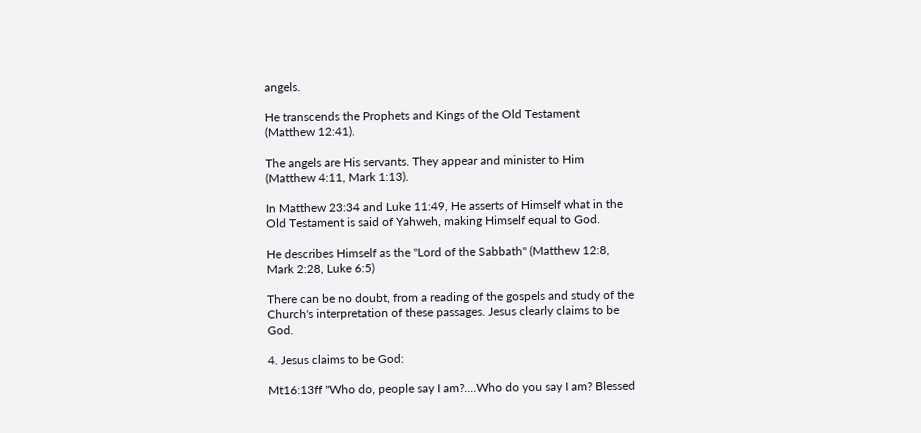angels.

He transcends the Prophets and Kings of the Old Testament (Matthew 12:41).

The angels are His servants. They appear and minister to Him (Matthew 4:11, Mark 1:13).

In Matthew 23:34 and Luke 11:49, He asserts of Himself what in the Old Testament is said of Yahweh, making Himself equal to God.

He describes Himself as the "Lord of the Sabbath" (Matthew 12:8, Mark 2:28, Luke 6:5)

There can be no doubt, from a reading of the gospels and study of the Church's interpretation of these passages. Jesus clearly claims to be God.

4. Jesus claims to be God:

Mt16:13ff "Who do, people say I am?....Who do you say I am? Blessed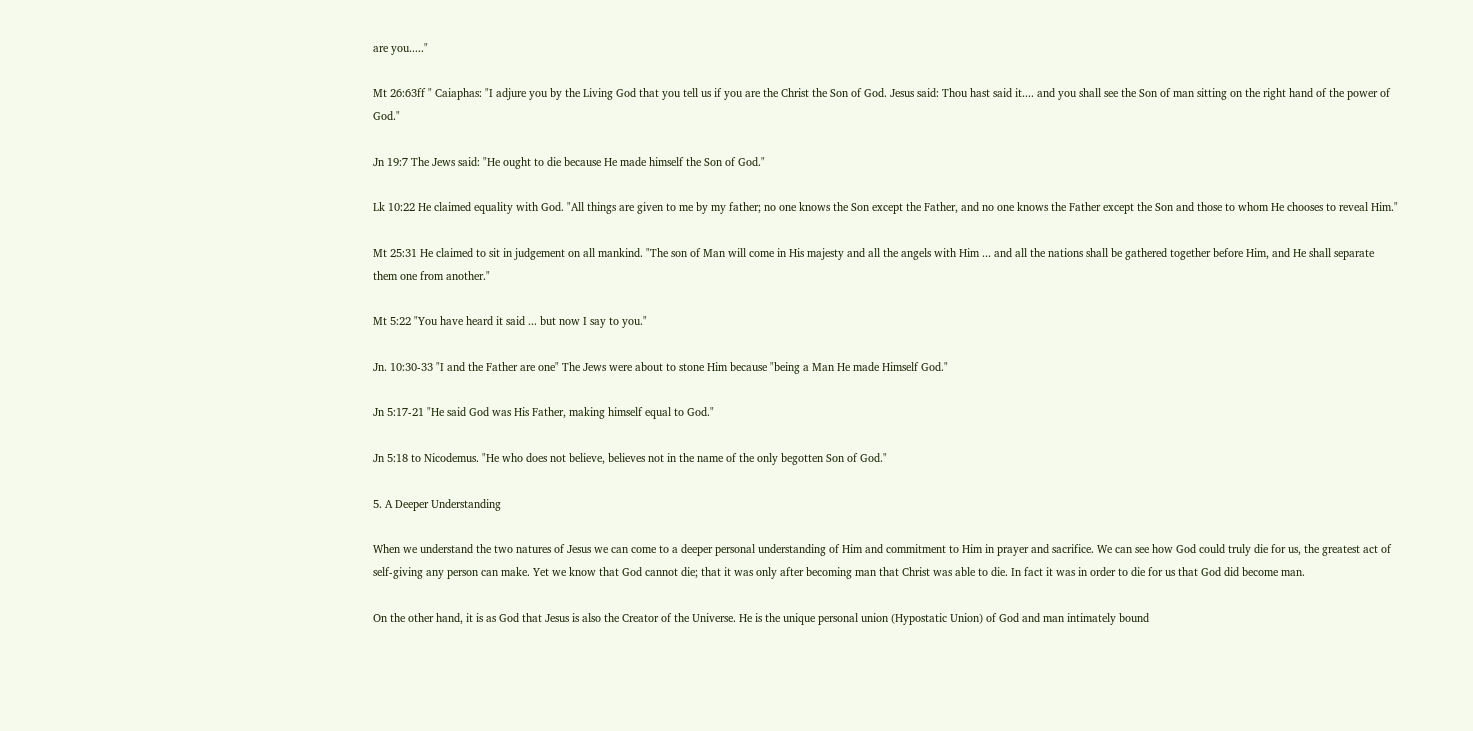are you....."

Mt 26:63ff " Caiaphas: "I adjure you by the Living God that you tell us if you are the Christ the Son of God. Jesus said: Thou hast said it.... and you shall see the Son of man sitting on the right hand of the power of God."

Jn 19:7 The Jews said: "He ought to die because He made himself the Son of God."

Lk 10:22 He claimed equality with God. "All things are given to me by my father; no one knows the Son except the Father, and no one knows the Father except the Son and those to whom He chooses to reveal Him."

Mt 25:31 He claimed to sit in judgement on all mankind. "The son of Man will come in His majesty and all the angels with Him ... and all the nations shall be gathered together before Him, and He shall separate them one from another."

Mt 5:22 "You have heard it said ... but now I say to you."

Jn. 10:30-33 "I and the Father are one" The Jews were about to stone Him because "being a Man He made Himself God."

Jn 5:17-21 "He said God was His Father, making himself equal to God."

Jn 5:18 to Nicodemus. "He who does not believe, believes not in the name of the only begotten Son of God."

5. A Deeper Understanding

When we understand the two natures of Jesus we can come to a deeper personal understanding of Him and commitment to Him in prayer and sacrifice. We can see how God could truly die for us, the greatest act of self-giving any person can make. Yet we know that God cannot die; that it was only after becoming man that Christ was able to die. In fact it was in order to die for us that God did become man.

On the other hand, it is as God that Jesus is also the Creator of the Universe. He is the unique personal union (Hypostatic Union) of God and man intimately bound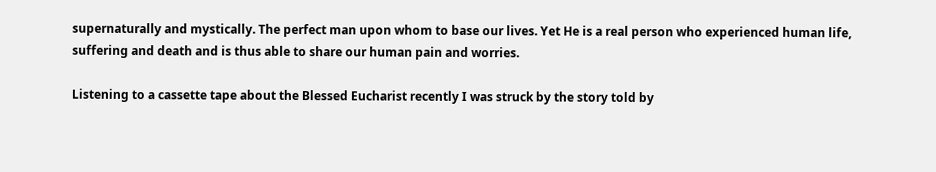supernaturally and mystically. The perfect man upon whom to base our lives. Yet He is a real person who experienced human life, suffering and death and is thus able to share our human pain and worries.

Listening to a cassette tape about the Blessed Eucharist recently I was struck by the story told by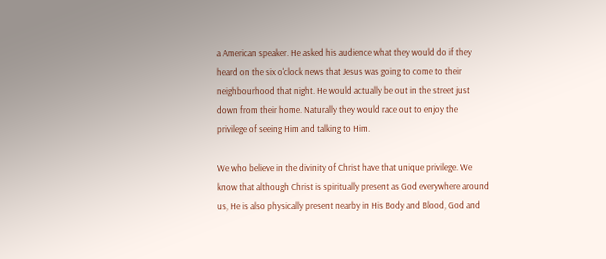a American speaker. He asked his audience what they would do if they heard on the six o'clock news that Jesus was going to come to their neighbourhood that night. He would actually be out in the street just down from their home. Naturally they would race out to enjoy the privilege of seeing Him and talking to Him.

We who believe in the divinity of Christ have that unique privilege. We know that although Christ is spiritually present as God everywhere around us, He is also physically present nearby in His Body and Blood, God and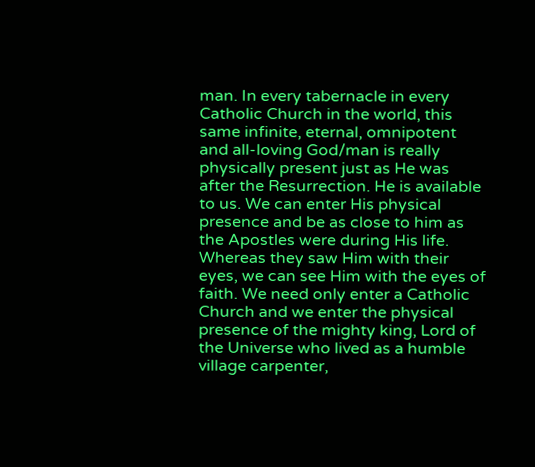man. In every tabernacle in every Catholic Church in the world, this same infinite, eternal, omnipotent and all-loving God/man is really physically present just as He was after the Resurrection. He is available to us. We can enter His physical presence and be as close to him as the Apostles were during His life. Whereas they saw Him with their eyes, we can see Him with the eyes of faith. We need only enter a Catholic Church and we enter the physical presence of the mighty king, Lord of the Universe who lived as a humble village carpenter,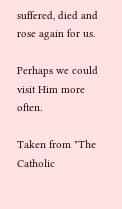suffered, died and rose again for us.

Perhaps we could visit Him more often.

Taken from "The Catholic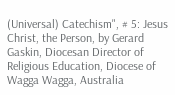(Universal) Catechism", # 5: Jesus Christ, the Person, by Gerard Gaskin, Diocesan Director of Religious Education, Diocese of Wagga Wagga, Australia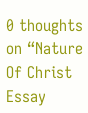0 thoughts on “Nature Of Christ Essay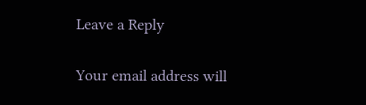Leave a Reply

Your email address will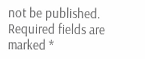not be published. Required fields are marked *